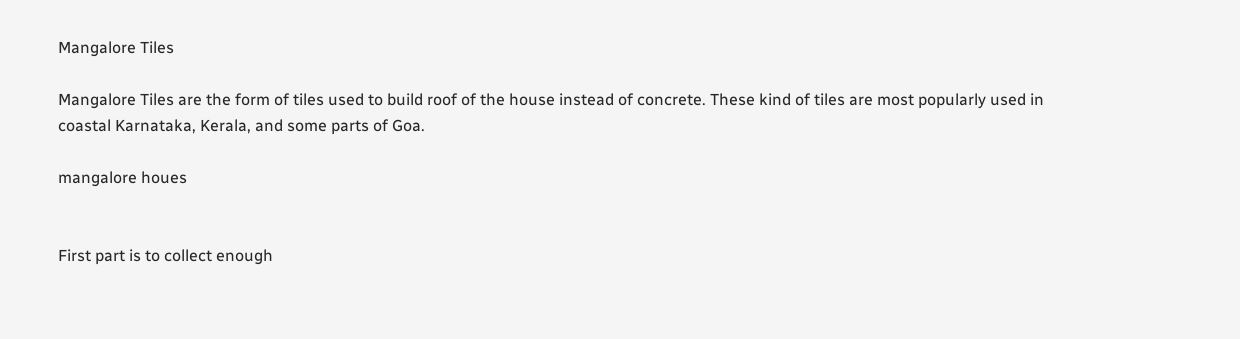Mangalore Tiles

Mangalore Tiles are the form of tiles used to build roof of the house instead of concrete. These kind of tiles are most popularly used in coastal Karnataka, Kerala, and some parts of Goa.

mangalore houes


First part is to collect enough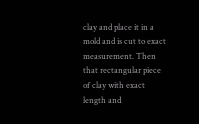clay and place it in a mold and is cut to exact measurement. Then that rectangular piece of clay with exact length and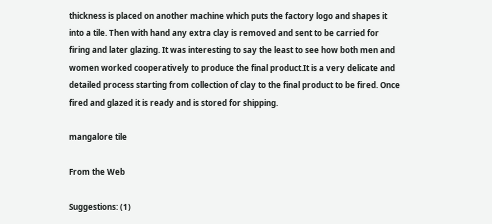thickness is placed on another machine which puts the factory logo and shapes it into a tile. Then with hand any extra clay is removed and sent to be carried for firing and later glazing. It was interesting to say the least to see how both men and women worked cooperatively to produce the final product.It is a very delicate and detailed process starting from collection of clay to the final product to be fired. Once fired and glazed it is ready and is stored for shipping.

mangalore tile

From the Web

Suggestions: (1)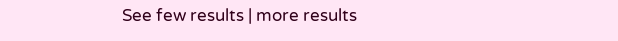See few results | more results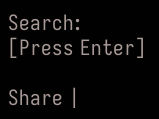Search: [Press Enter]

Share |